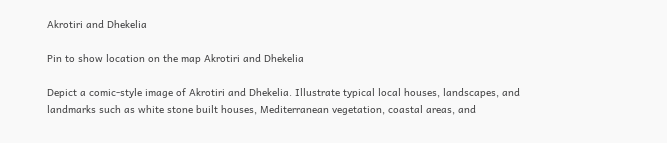Akrotiri and Dhekelia

Pin to show location on the map Akrotiri and Dhekelia

Depict a comic-style image of Akrotiri and Dhekelia. Illustrate typical local houses, landscapes, and landmarks such as white stone built houses, Mediterranean vegetation, coastal areas, and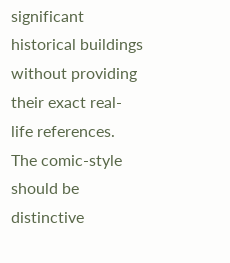significant historical buildings without providing their exact real-life references. The comic-style should be distinctive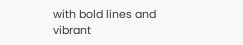with bold lines and vibrant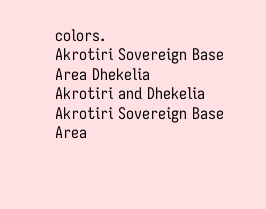colors.
Akrotiri Sovereign Base Area Dhekelia
Akrotiri and Dhekelia
Akrotiri Sovereign Base Area